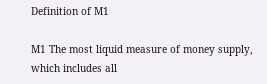Definition of M1

M1 The most liquid measure of money supply, which includes all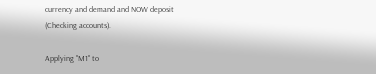currency and demand and NOW deposit (Checking accounts).

Applying "M1" to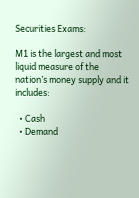Securities Exams:

M1 is the largest and most liquid measure of the nation’s money supply and it includes:

  • Cash
  • Demand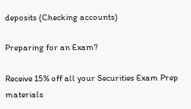deposits (Checking accounts)

Preparing for an Exam?

Receive 15% off all your Securities Exam Prep materials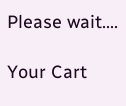Please wait....

Your Cart